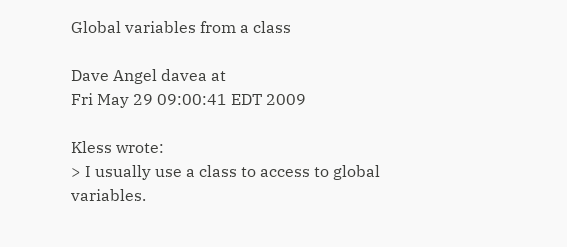Global variables from a class

Dave Angel davea at
Fri May 29 09:00:41 EDT 2009

Kless wrote:
> I usually use a class to access to global variables.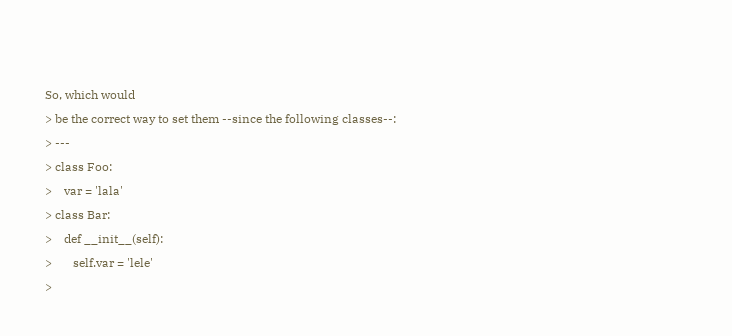So, which would
> be the correct way to set them --since the following classes--:
> ---
> class Foo:
>    var = 'lala'
> class Bar:
>    def __init__(self):
>       self.var = 'lele'
>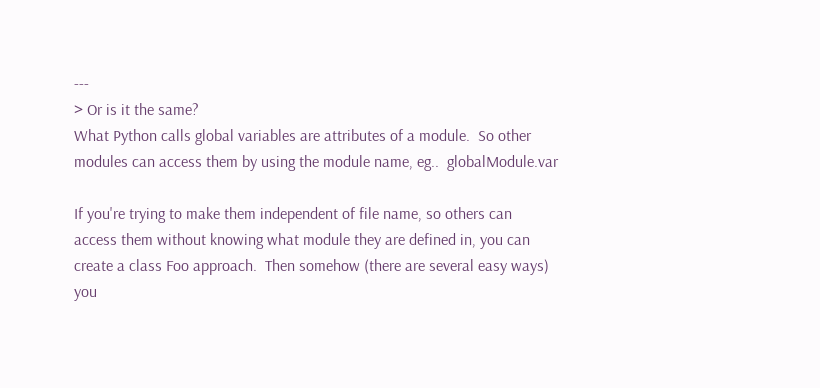---
> Or is it the same?
What Python calls global variables are attributes of a module.  So other
modules can access them by using the module name, eg..  globalModule.var

If you're trying to make them independent of file name, so others can
access them without knowing what module they are defined in, you can
create a class Foo approach.  Then somehow (there are several easy ways)
you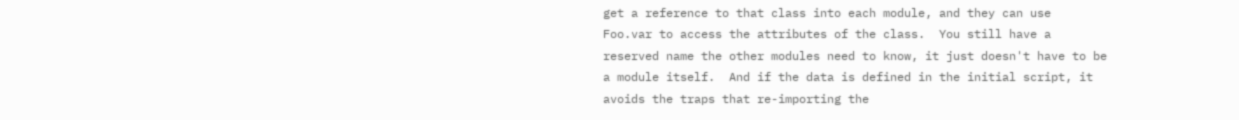get a reference to that class into each module, and they can use
Foo.var to access the attributes of the class.  You still have a
reserved name the other modules need to know, it just doesn't have to be
a module itself.  And if the data is defined in the initial script, it
avoids the traps that re-importing the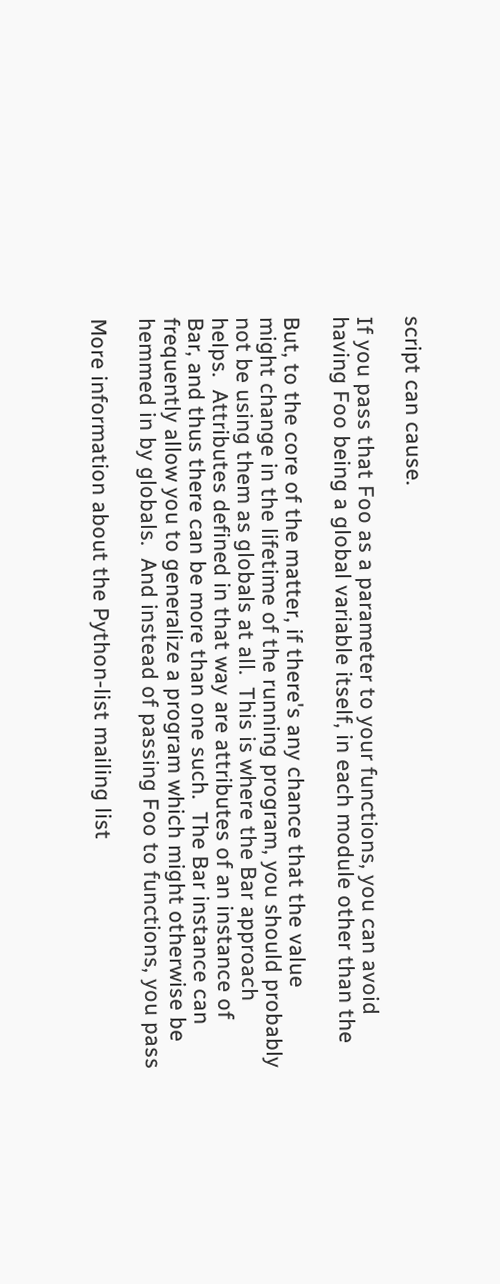script can cause.

If you pass that Foo as a parameter to your functions, you can avoid
having Foo being a global variable itself, in each module other than the

But, to the core of the matter, if there's any chance that the value
might change in the lifetime of the running program, you should probably
not be using them as globals at all.  This is where the Bar approach
helps.  Attributes defined in that way are attributes of an instance of
Bar, and thus there can be more than one such.  The Bar instance can
frequently allow you to generalize a program which might otherwise be
hemmed in by globals.  And instead of passing Foo to functions, you pass

More information about the Python-list mailing list